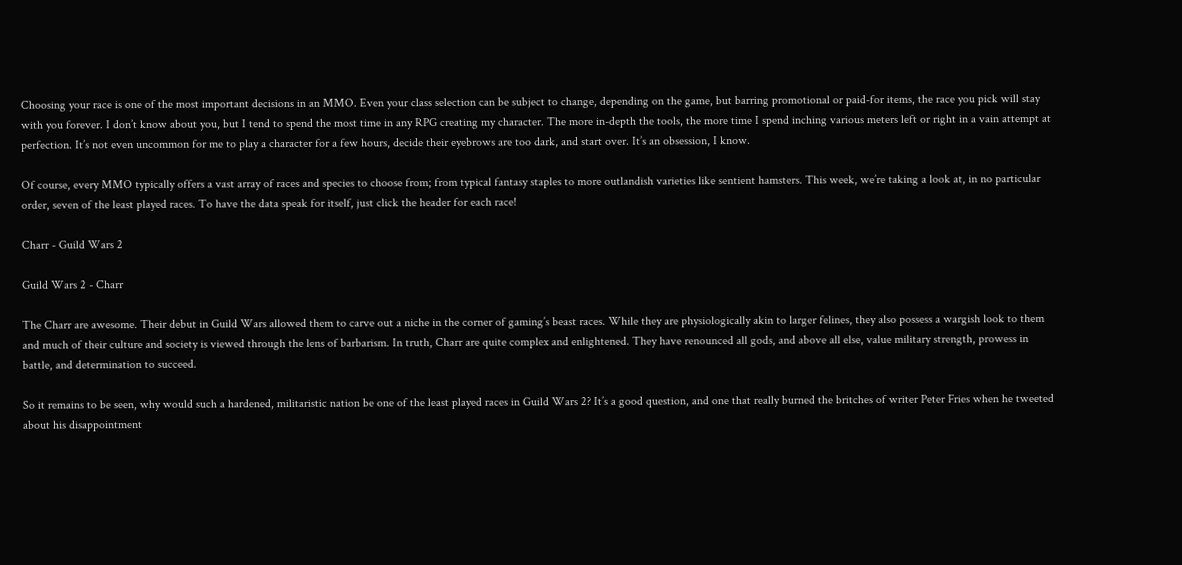Choosing your race is one of the most important decisions in an MMO. Even your class selection can be subject to change, depending on the game, but barring promotional or paid-for items, the race you pick will stay with you forever. I don’t know about you, but I tend to spend the most time in any RPG creating my character. The more in-depth the tools, the more time I spend inching various meters left or right in a vain attempt at perfection. It’s not even uncommon for me to play a character for a few hours, decide their eyebrows are too dark, and start over. It’s an obsession, I know.

Of course, every MMO typically offers a vast array of races and species to choose from; from typical fantasy staples to more outlandish varieties like sentient hamsters. This week, we’re taking a look at, in no particular order, seven of the least played races. To have the data speak for itself, just click the header for each race!

Charr - Guild Wars 2

Guild Wars 2 - Charr

The Charr are awesome. Their debut in Guild Wars allowed them to carve out a niche in the corner of gaming’s beast races. While they are physiologically akin to larger felines, they also possess a wargish look to them and much of their culture and society is viewed through the lens of barbarism. In truth, Charr are quite complex and enlightened. They have renounced all gods, and above all else, value military strength, prowess in battle, and determination to succeed.

So it remains to be seen, why would such a hardened, militaristic nation be one of the least played races in Guild Wars 2? It’s a good question, and one that really burned the britches of writer Peter Fries when he tweeted about his disappointment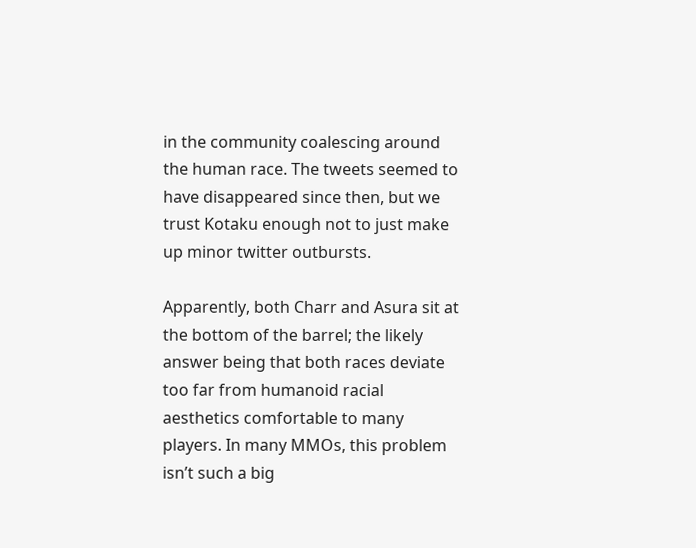in the community coalescing around the human race. The tweets seemed to have disappeared since then, but we trust Kotaku enough not to just make up minor twitter outbursts.

Apparently, both Charr and Asura sit at the bottom of the barrel; the likely answer being that both races deviate too far from humanoid racial aesthetics comfortable to many players. In many MMOs, this problem isn’t such a big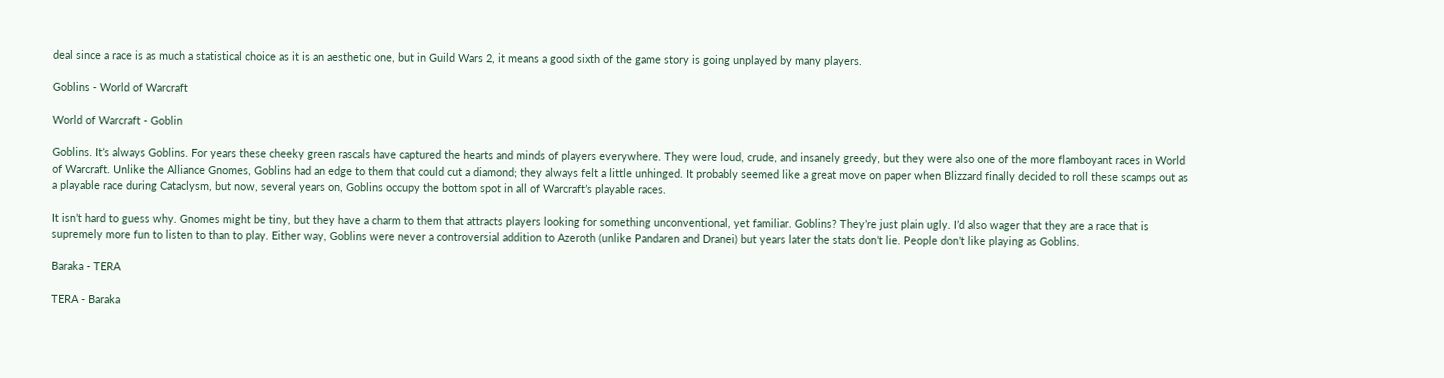deal since a race is as much a statistical choice as it is an aesthetic one, but in Guild Wars 2, it means a good sixth of the game story is going unplayed by many players.

Goblins - World of Warcraft

World of Warcraft - Goblin

Goblins. It’s always Goblins. For years these cheeky green rascals have captured the hearts and minds of players everywhere. They were loud, crude, and insanely greedy, but they were also one of the more flamboyant races in World of Warcraft. Unlike the Alliance Gnomes, Goblins had an edge to them that could cut a diamond; they always felt a little unhinged. It probably seemed like a great move on paper when Blizzard finally decided to roll these scamps out as a playable race during Cataclysm, but now, several years on, Goblins occupy the bottom spot in all of Warcraft’s playable races.

It isn’t hard to guess why. Gnomes might be tiny, but they have a charm to them that attracts players looking for something unconventional, yet familiar. Goblins? They’re just plain ugly. I’d also wager that they are a race that is supremely more fun to listen to than to play. Either way, Goblins were never a controversial addition to Azeroth (unlike Pandaren and Dranei) but years later the stats don’t lie. People don’t like playing as Goblins.

Baraka - TERA

TERA - Baraka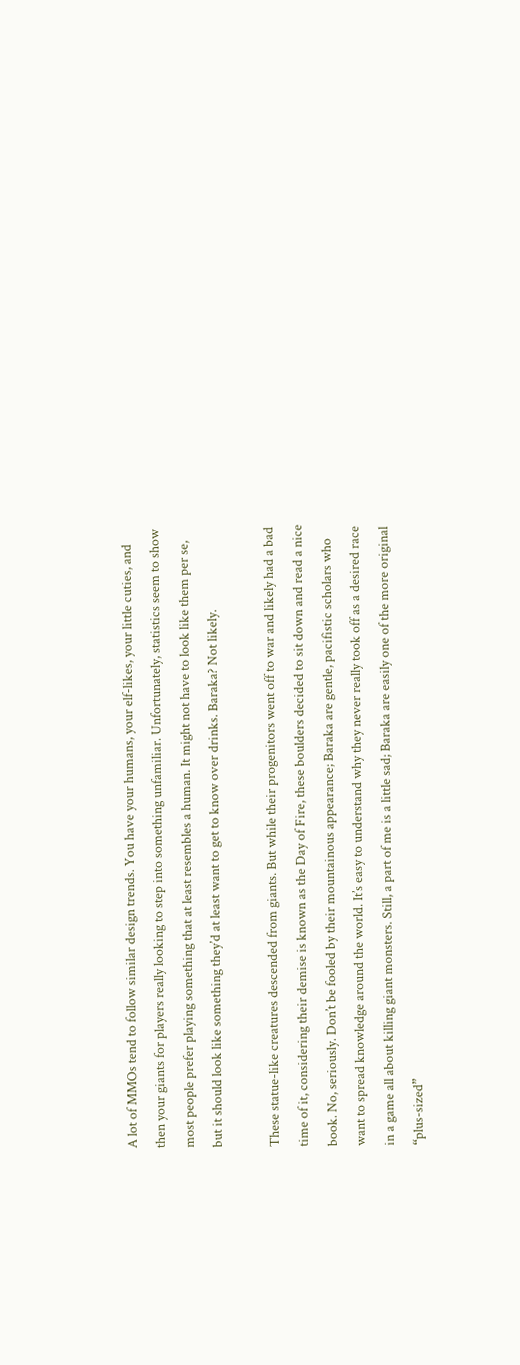A lot of MMOs tend to follow similar design trends. You have your humans, your elf-likes, your little cuties, and then your giants for players really looking to step into something unfamiliar. Unfortunately, statistics seem to show most people prefer playing something that at least resembles a human. It might not have to look like them per se, but it should look like something they’d at least want to get to know over drinks. Baraka? Not likely.

These statue-like creatures descended from giants. But while their progenitors went off to war and likely had a bad time of it, considering their demise is known as the Day of Fire, these boulders decided to sit down and read a nice book. No, seriously. Don’t be fooled by their mountainous appearance; Baraka are gentle, pacifistic scholars who want to spread knowledge around the world. It’s easy to understand why they never really took off as a desired race in a game all about killing giant monsters. Still, a part of me is a little sad; Baraka are easily one of the more original “plus-sized”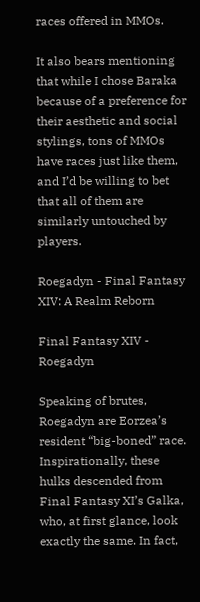races offered in MMOs.

It also bears mentioning that while I chose Baraka because of a preference for their aesthetic and social stylings, tons of MMOs have races just like them, and I’d be willing to bet that all of them are similarly untouched by players.

Roegadyn - Final Fantasy XIV: A Realm Reborn

Final Fantasy XIV - Roegadyn

Speaking of brutes, Roegadyn are Eorzea’s resident “big-boned” race. Inspirationally, these hulks descended from Final Fantasy XI’s Galka, who, at first glance, look exactly the same. In fact,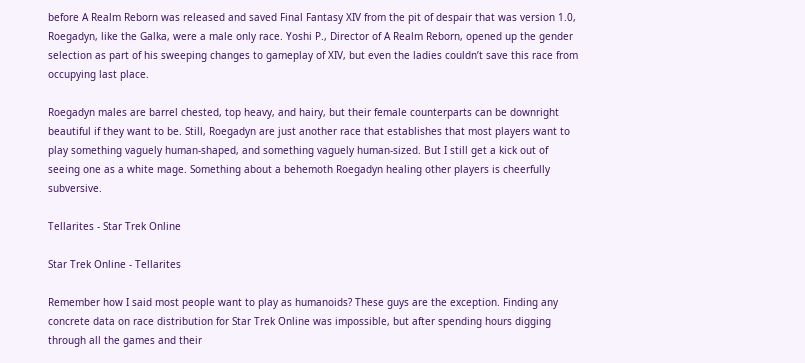before A Realm Reborn was released and saved Final Fantasy XIV from the pit of despair that was version 1.0, Roegadyn, like the Galka, were a male only race. Yoshi P., Director of A Realm Reborn, opened up the gender selection as part of his sweeping changes to gameplay of XIV, but even the ladies couldn’t save this race from occupying last place.

Roegadyn males are barrel chested, top heavy, and hairy, but their female counterparts can be downright beautiful if they want to be. Still, Roegadyn are just another race that establishes that most players want to play something vaguely human-shaped, and something vaguely human-sized. But I still get a kick out of seeing one as a white mage. Something about a behemoth Roegadyn healing other players is cheerfully subversive.

Tellarites - Star Trek Online

Star Trek Online - Tellarites

Remember how I said most people want to play as humanoids? These guys are the exception. Finding any concrete data on race distribution for Star Trek Online was impossible, but after spending hours digging through all the games and their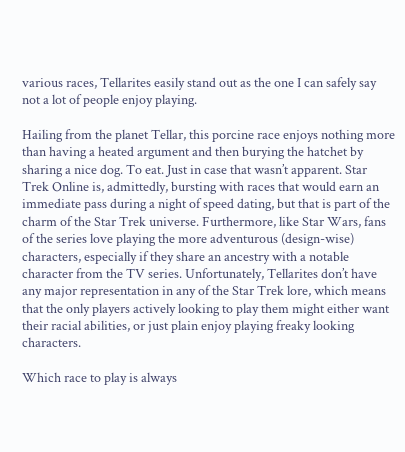various races, Tellarites easily stand out as the one I can safely say not a lot of people enjoy playing.

Hailing from the planet Tellar, this porcine race enjoys nothing more than having a heated argument and then burying the hatchet by sharing a nice dog. To eat. Just in case that wasn’t apparent. Star Trek Online is, admittedly, bursting with races that would earn an immediate pass during a night of speed dating, but that is part of the charm of the Star Trek universe. Furthermore, like Star Wars, fans of the series love playing the more adventurous (design-wise) characters, especially if they share an ancestry with a notable character from the TV series. Unfortunately, Tellarites don’t have any major representation in any of the Star Trek lore, which means that the only players actively looking to play them might either want their racial abilities, or just plain enjoy playing freaky looking characters.

Which race to play is always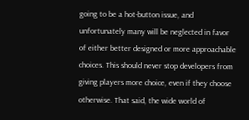going to be a hot-button issue, and unfortunately many will be neglected in favor of either better designed or more approachable choices. This should never stop developers from giving players more choice, even if they choose otherwise. That said, the wide world of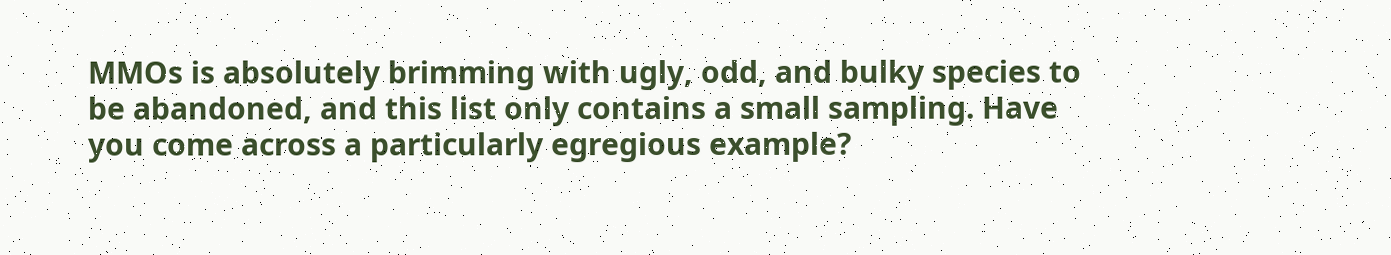MMOs is absolutely brimming with ugly, odd, and bulky species to be abandoned, and this list only contains a small sampling. Have you come across a particularly egregious example?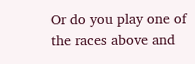Or do you play one of the races above and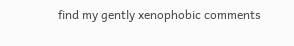find my gently xenophobic comments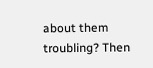about them troubling? Then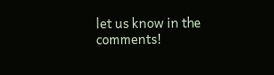let us know in the comments!